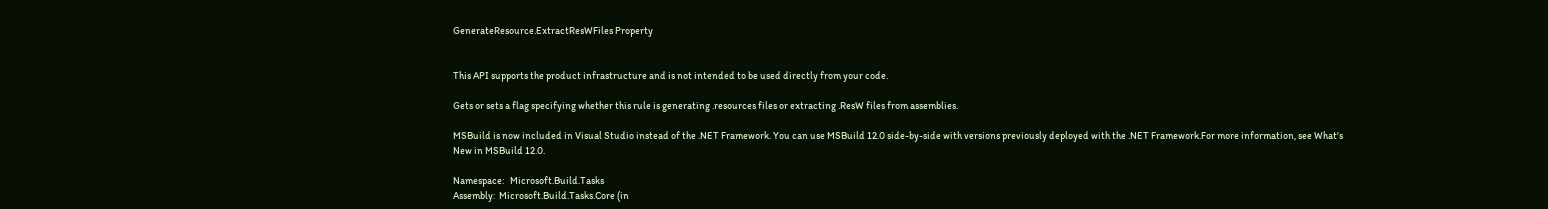GenerateResource.ExtractResWFiles Property


This API supports the product infrastructure and is not intended to be used directly from your code.

Gets or sets a flag specifying whether this rule is generating .resources files or extracting .ResW files from assemblies.

MSBuild is now included in Visual Studio instead of the .NET Framework. You can use MSBuild 12.0 side-by-side with versions previously deployed with the .NET Framework.For more information, see What's New in MSBuild 12.0.

Namespace:   Microsoft.Build.Tasks
Assembly:  Microsoft.Build.Tasks.Core (in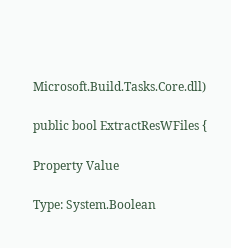Microsoft.Build.Tasks.Core.dll)

public bool ExtractResWFiles {

Property Value

Type: System.Boolean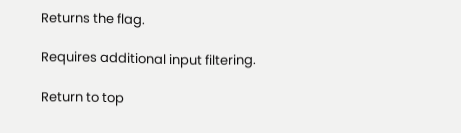Returns the flag.

Requires additional input filtering.

Return to top